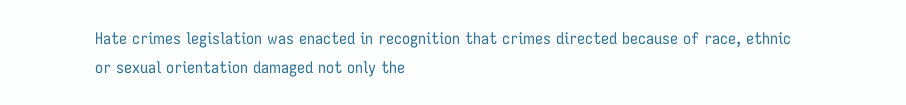Hate crimes legislation was enacted in recognition that crimes directed because of race, ethnic or sexual orientation damaged not only the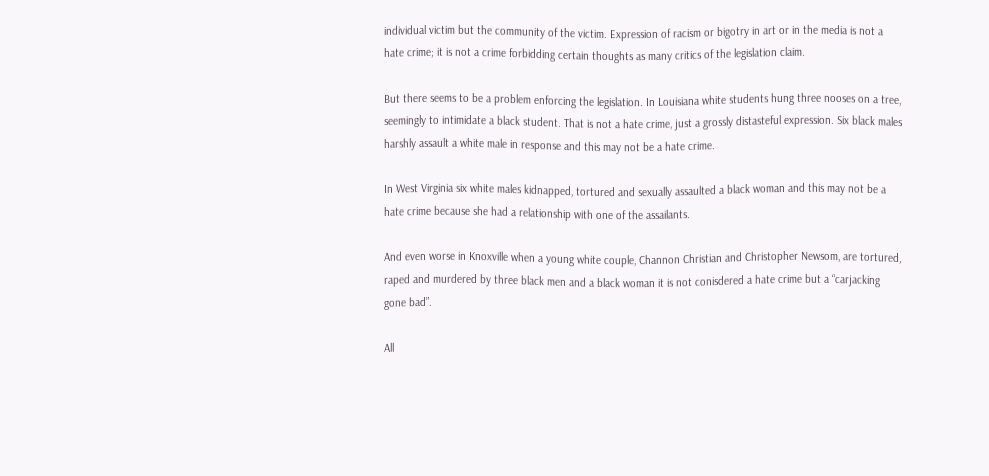individual victim but the community of the victim. Expression of racism or bigotry in art or in the media is not a hate crime; it is not a crime forbidding certain thoughts as many critics of the legislation claim.

But there seems to be a problem enforcing the legislation. In Louisiana white students hung three nooses on a tree, seemingly to intimidate a black student. That is not a hate crime, just a grossly distasteful expression. Six black males harshly assault a white male in response and this may not be a hate crime.

In West Virginia six white males kidnapped, tortured and sexually assaulted a black woman and this may not be a hate crime because she had a relationship with one of the assailants.

And even worse in Knoxville when a young white couple, Channon Christian and Christopher Newsom, are tortured, raped and murdered by three black men and a black woman it is not conisdered a hate crime but a “carjacking gone bad”.

All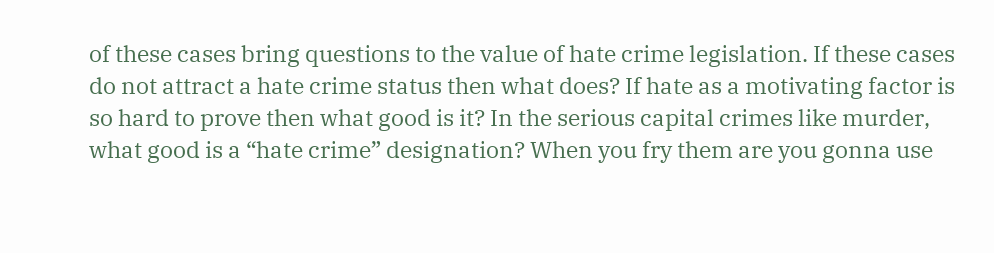of these cases bring questions to the value of hate crime legislation. If these cases do not attract a hate crime status then what does? If hate as a motivating factor is so hard to prove then what good is it? In the serious capital crimes like murder, what good is a “hate crime” designation? When you fry them are you gonna use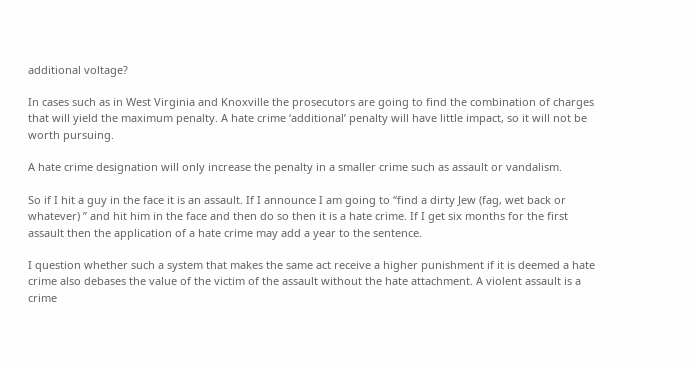additional voltage?

In cases such as in West Virginia and Knoxville the prosecutors are going to find the combination of charges that will yield the maximum penalty. A hate crime ‘additional’ penalty will have little impact, so it will not be worth pursuing.

A hate crime designation will only increase the penalty in a smaller crime such as assault or vandalism.

So if I hit a guy in the face it is an assault. If I announce I am going to “find a dirty Jew (fag, wet back or whatever) ” and hit him in the face and then do so then it is a hate crime. If I get six months for the first assault then the application of a hate crime may add a year to the sentence.

I question whether such a system that makes the same act receive a higher punishment if it is deemed a hate crime also debases the value of the victim of the assault without the hate attachment. A violent assault is a crime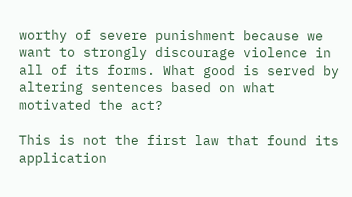worthy of severe punishment because we want to strongly discourage violence in all of its forms. What good is served by altering sentences based on what motivated the act?

This is not the first law that found its application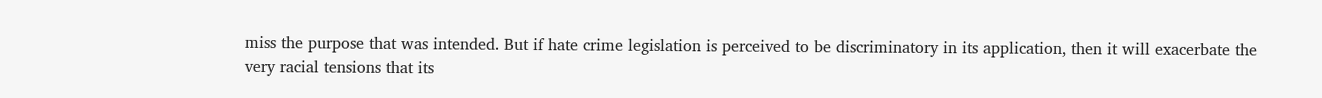miss the purpose that was intended. But if hate crime legislation is perceived to be discriminatory in its application, then it will exacerbate the very racial tensions that its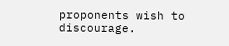proponents wish to discourage.